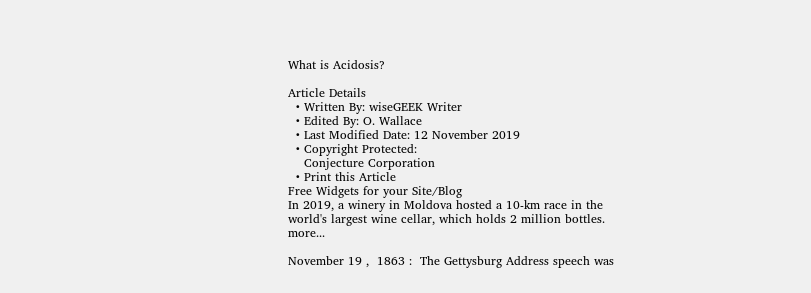What is Acidosis?

Article Details
  • Written By: wiseGEEK Writer
  • Edited By: O. Wallace
  • Last Modified Date: 12 November 2019
  • Copyright Protected:
    Conjecture Corporation
  • Print this Article
Free Widgets for your Site/Blog
In 2019, a winery in Moldova hosted a 10-km race in the world's largest wine cellar, which holds 2 million bottles.  more...

November 19 ,  1863 :  The Gettysburg Address speech was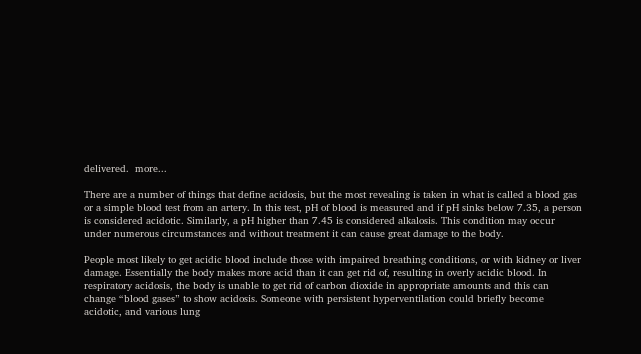delivered.  more...

There are a number of things that define acidosis, but the most revealing is taken in what is called a blood gas or a simple blood test from an artery. In this test, pH of blood is measured and if pH sinks below 7.35, a person is considered acidotic. Similarly, a pH higher than 7.45 is considered alkalosis. This condition may occur under numerous circumstances and without treatment it can cause great damage to the body.

People most likely to get acidic blood include those with impaired breathing conditions, or with kidney or liver damage. Essentially the body makes more acid than it can get rid of, resulting in overly acidic blood. In respiratory acidosis, the body is unable to get rid of carbon dioxide in appropriate amounts and this can change “blood gases” to show acidosis. Someone with persistent hyperventilation could briefly become acidotic, and various lung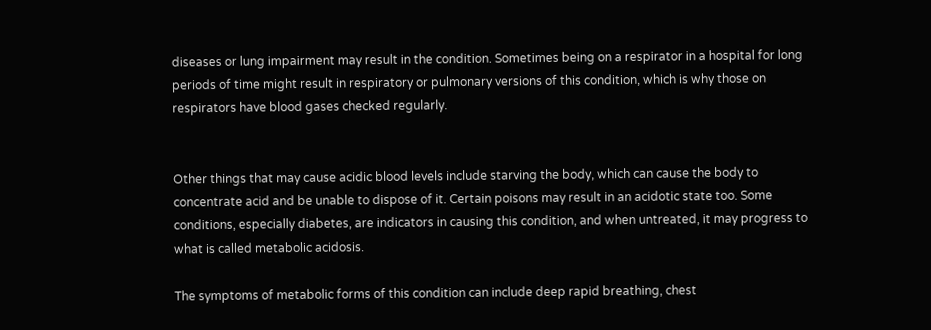diseases or lung impairment may result in the condition. Sometimes being on a respirator in a hospital for long periods of time might result in respiratory or pulmonary versions of this condition, which is why those on respirators have blood gases checked regularly.


Other things that may cause acidic blood levels include starving the body, which can cause the body to concentrate acid and be unable to dispose of it. Certain poisons may result in an acidotic state too. Some conditions, especially diabetes, are indicators in causing this condition, and when untreated, it may progress to what is called metabolic acidosis.

The symptoms of metabolic forms of this condition can include deep rapid breathing, chest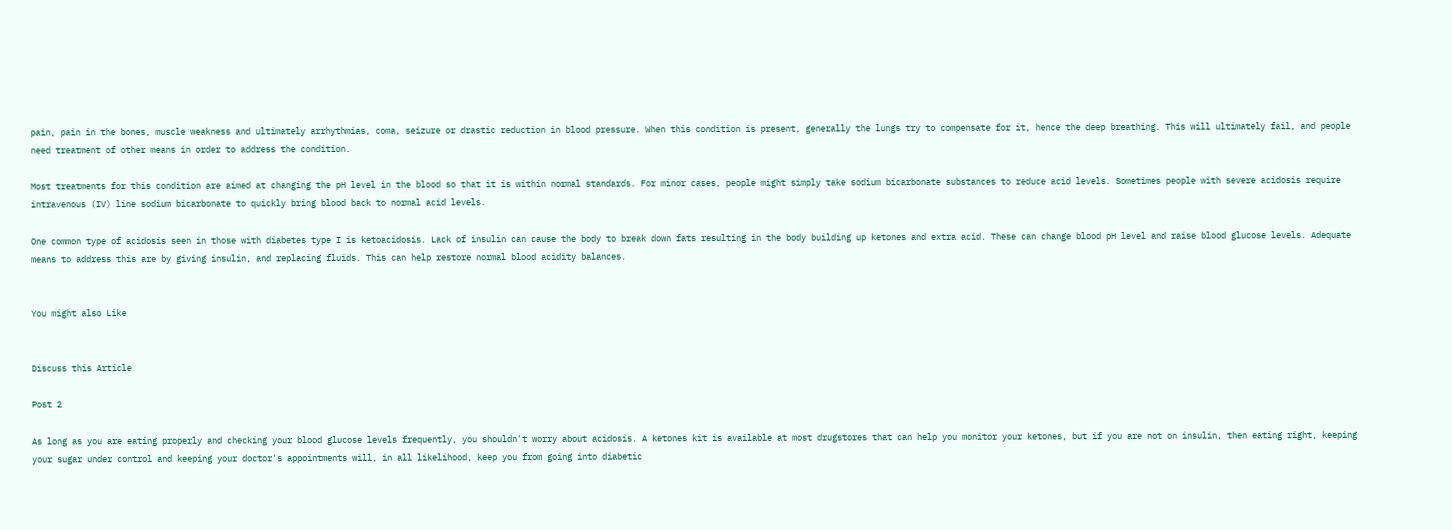pain, pain in the bones, muscle weakness and ultimately arrhythmias, coma, seizure or drastic reduction in blood pressure. When this condition is present, generally the lungs try to compensate for it, hence the deep breathing. This will ultimately fail, and people need treatment of other means in order to address the condition.

Most treatments for this condition are aimed at changing the pH level in the blood so that it is within normal standards. For minor cases, people might simply take sodium bicarbonate substances to reduce acid levels. Sometimes people with severe acidosis require intravenous (IV) line sodium bicarbonate to quickly bring blood back to normal acid levels.

One common type of acidosis seen in those with diabetes type I is ketoacidosis. Lack of insulin can cause the body to break down fats resulting in the body building up ketones and extra acid. These can change blood pH level and raise blood glucose levels. Adequate means to address this are by giving insulin, and replacing fluids. This can help restore normal blood acidity balances.


You might also Like


Discuss this Article

Post 2

As long as you are eating properly and checking your blood glucose levels frequently, you shouldn't worry about acidosis. A ketones kit is available at most drugstores that can help you monitor your ketones, but if you are not on insulin, then eating right, keeping your sugar under control and keeping your doctor's appointments will, in all likelihood, keep you from going into diabetic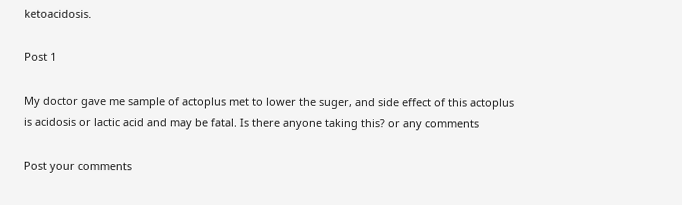ketoacidosis.

Post 1

My doctor gave me sample of actoplus met to lower the suger, and side effect of this actoplus is acidosis or lactic acid and may be fatal. Is there anyone taking this? or any comments

Post your comments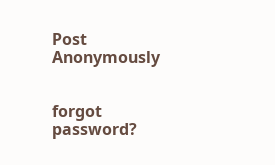Post Anonymously


forgot password?